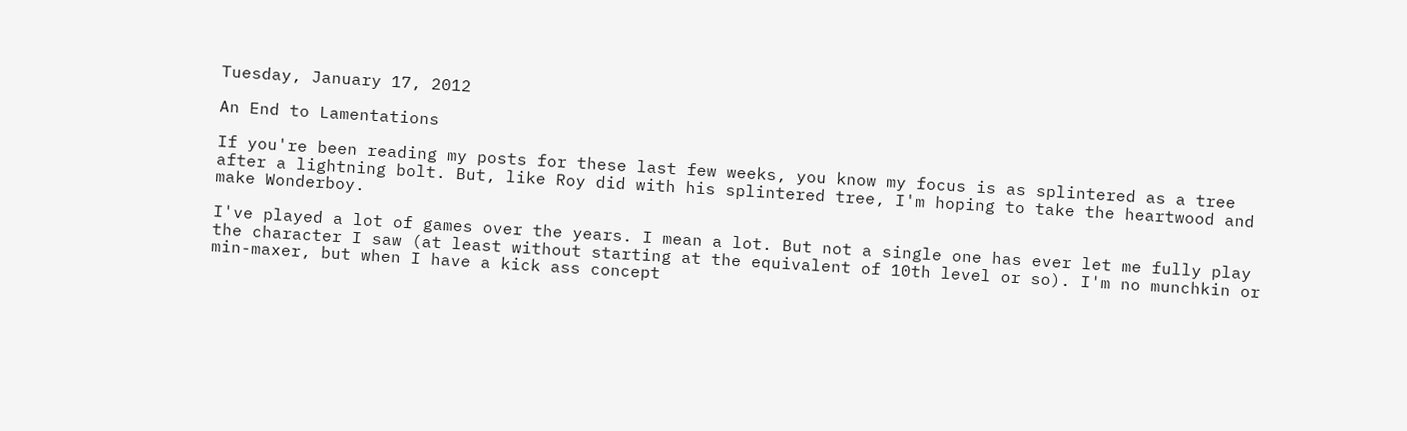Tuesday, January 17, 2012

An End to Lamentations

If you're been reading my posts for these last few weeks, you know my focus is as splintered as a tree after a lightning bolt. But, like Roy did with his splintered tree, I'm hoping to take the heartwood and make Wonderboy.

I've played a lot of games over the years. I mean a lot. But not a single one has ever let me fully play the character I saw (at least without starting at the equivalent of 10th level or so). I'm no munchkin or min-maxer, but when I have a kick ass concept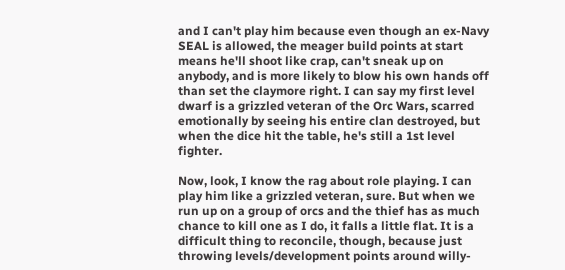and I can't play him because even though an ex-Navy SEAL is allowed, the meager build points at start means he'll shoot like crap, can't sneak up on anybody, and is more likely to blow his own hands off than set the claymore right. I can say my first level dwarf is a grizzled veteran of the Orc Wars, scarred emotionally by seeing his entire clan destroyed, but when the dice hit the table, he's still a 1st level fighter.

Now, look, I know the rag about role playing. I can play him like a grizzled veteran, sure. But when we run up on a group of orcs and the thief has as much chance to kill one as I do, it falls a little flat. It is a difficult thing to reconcile, though, because just throwing levels/development points around willy-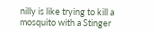nilly is like trying to kill a mosquito with a Stinger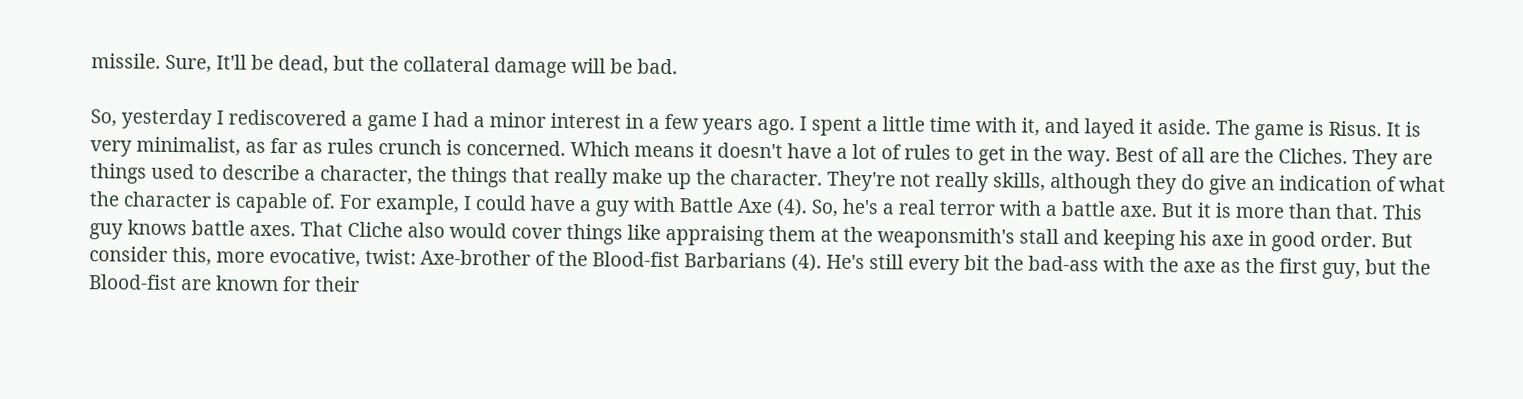missile. Sure, It'll be dead, but the collateral damage will be bad.

So, yesterday I rediscovered a game I had a minor interest in a few years ago. I spent a little time with it, and layed it aside. The game is Risus. It is very minimalist, as far as rules crunch is concerned. Which means it doesn't have a lot of rules to get in the way. Best of all are the Cliches. They are things used to describe a character, the things that really make up the character. They're not really skills, although they do give an indication of what the character is capable of. For example, I could have a guy with Battle Axe (4). So, he's a real terror with a battle axe. But it is more than that. This guy knows battle axes. That Cliche also would cover things like appraising them at the weaponsmith's stall and keeping his axe in good order. But consider this, more evocative, twist: Axe-brother of the Blood-fist Barbarians (4). He's still every bit the bad-ass with the axe as the first guy, but the Blood-fist are known for their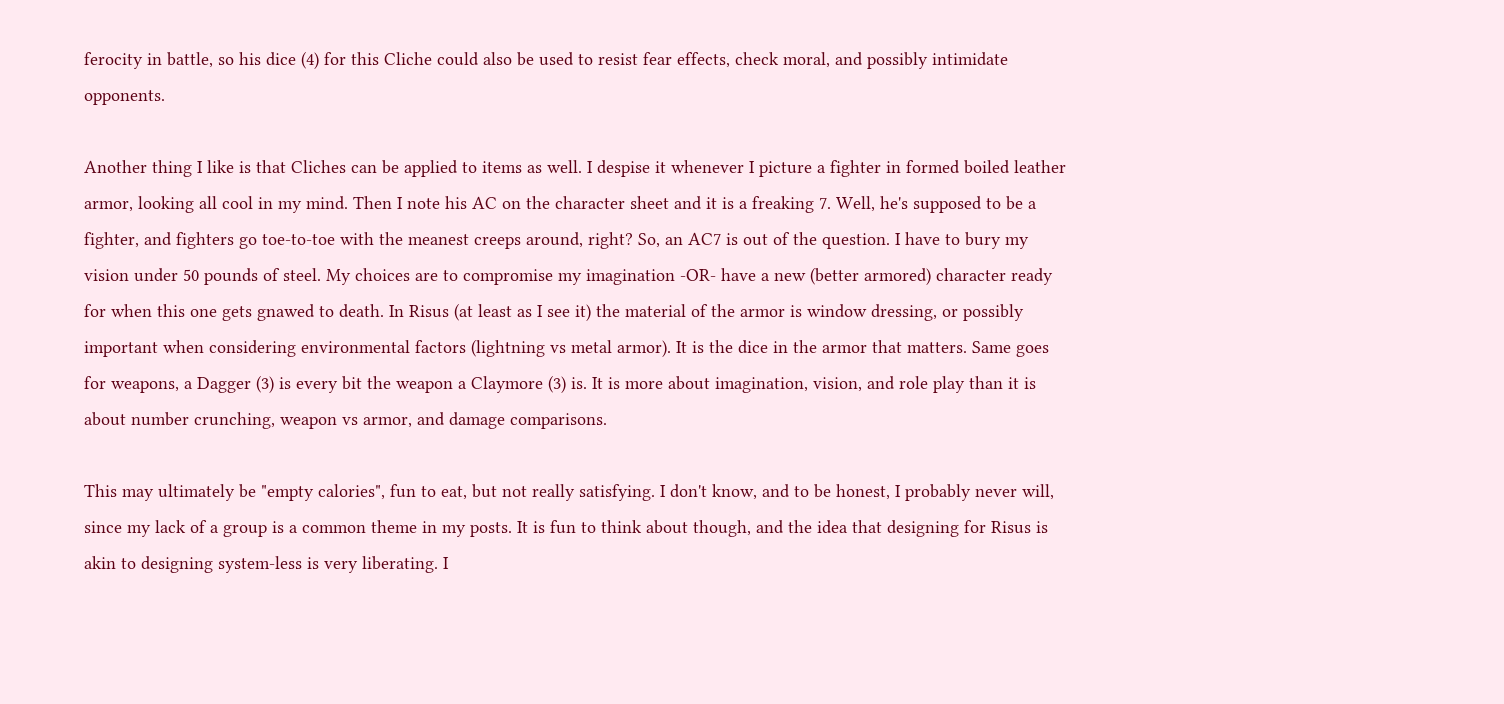ferocity in battle, so his dice (4) for this Cliche could also be used to resist fear effects, check moral, and possibly intimidate opponents.

Another thing I like is that Cliches can be applied to items as well. I despise it whenever I picture a fighter in formed boiled leather armor, looking all cool in my mind. Then I note his AC on the character sheet and it is a freaking 7. Well, he's supposed to be a fighter, and fighters go toe-to-toe with the meanest creeps around, right? So, an AC7 is out of the question. I have to bury my vision under 50 pounds of steel. My choices are to compromise my imagination -OR- have a new (better armored) character ready for when this one gets gnawed to death. In Risus (at least as I see it) the material of the armor is window dressing, or possibly important when considering environmental factors (lightning vs metal armor). It is the dice in the armor that matters. Same goes for weapons, a Dagger (3) is every bit the weapon a Claymore (3) is. It is more about imagination, vision, and role play than it is about number crunching, weapon vs armor, and damage comparisons.

This may ultimately be "empty calories", fun to eat, but not really satisfying. I don't know, and to be honest, I probably never will, since my lack of a group is a common theme in my posts. It is fun to think about though, and the idea that designing for Risus is akin to designing system-less is very liberating. I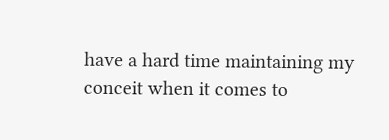have a hard time maintaining my conceit when it comes to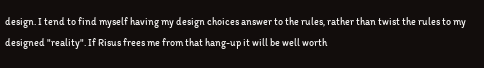design. I tend to find myself having my design choices answer to the rules, rather than twist the rules to my designed "reality". If Risus frees me from that hang-up it will be well worth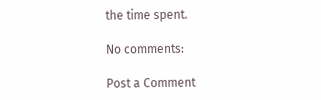the time spent.

No comments:

Post a Comment